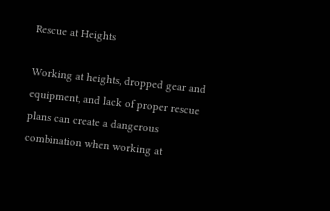Rescue at Heights

Working at heights, dropped gear and equipment, and lack of proper rescue plans can create a dangerous combination when working at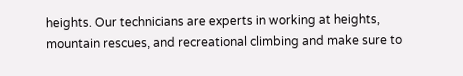heights. Our technicians are experts in working at heights, mountain rescues, and recreational climbing and make sure to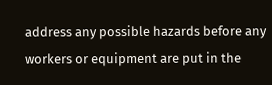address any possible hazards before any workers or equipment are put in the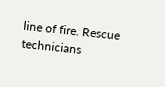line of fire. Rescue technicians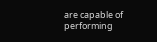are capable of performing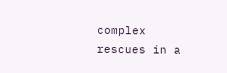complex rescues in a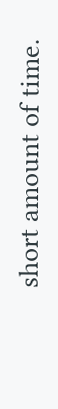short amount of time.